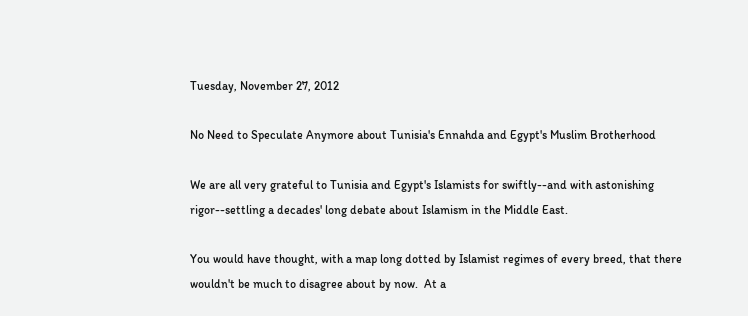Tuesday, November 27, 2012

No Need to Speculate Anymore about Tunisia's Ennahda and Egypt's Muslim Brotherhood

We are all very grateful to Tunisia and Egypt's Islamists for swiftly--and with astonishing rigor--settling a decades' long debate about Islamism in the Middle East.

You would have thought, with a map long dotted by Islamist regimes of every breed, that there wouldn't be much to disagree about by now.  At a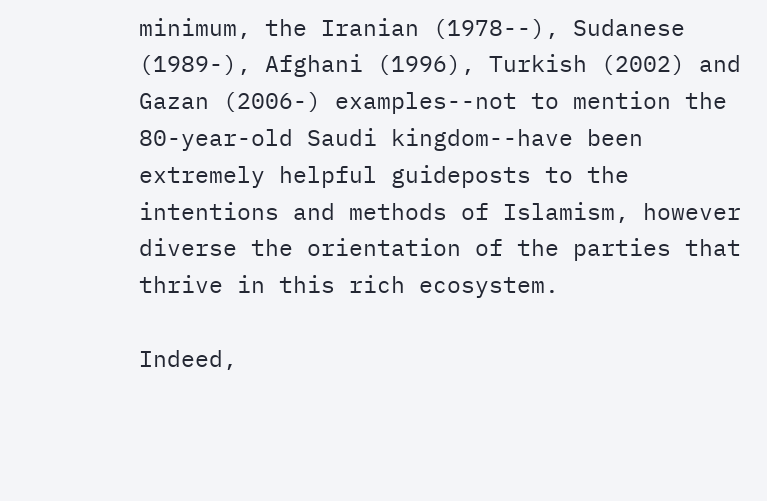minimum, the Iranian (1978--), Sudanese (1989-), Afghani (1996), Turkish (2002) and Gazan (2006-) examples--not to mention the 80-year-old Saudi kingdom--have been extremely helpful guideposts to the intentions and methods of Islamism, however diverse the orientation of the parties that thrive in this rich ecosystem.

Indeed,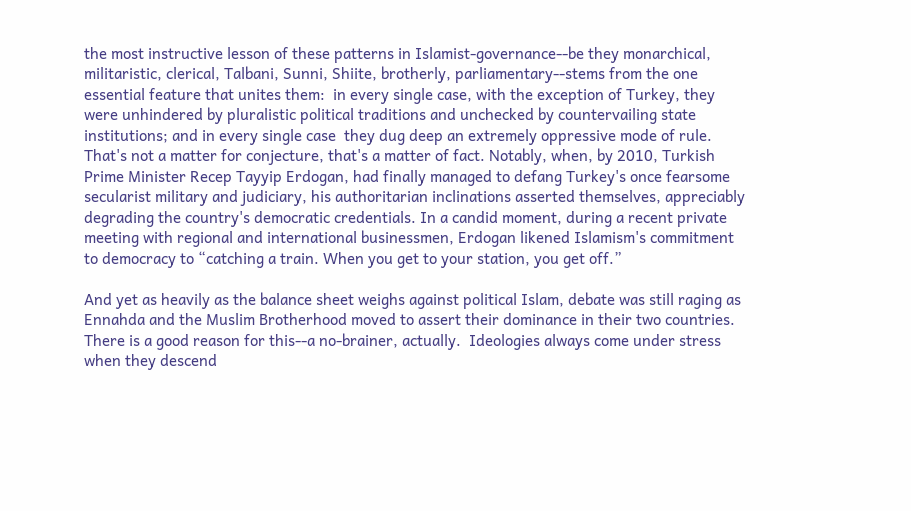the most instructive lesson of these patterns in Islamist-governance--be they monarchical, militaristic, clerical, Talbani, Sunni, Shiite, brotherly, parliamentary--stems from the one essential feature that unites them:  in every single case, with the exception of Turkey, they were unhindered by pluralistic political traditions and unchecked by countervailing state institutions; and in every single case  they dug deep an extremely oppressive mode of rule. That's not a matter for conjecture, that's a matter of fact. Notably, when, by 2010, Turkish Prime Minister Recep Tayyip Erdogan, had finally managed to defang Turkey's once fearsome secularist military and judiciary, his authoritarian inclinations asserted themselves, appreciably degrading the country's democratic credentials. In a candid moment, during a recent private meeting with regional and international businessmen, Erdogan likened Islamism's commitment to democracy to “catching a train. When you get to your station, you get off.”

And yet as heavily as the balance sheet weighs against political Islam, debate was still raging as Ennahda and the Muslim Brotherhood moved to assert their dominance in their two countries. There is a good reason for this--a no-brainer, actually.  Ideologies always come under stress when they descend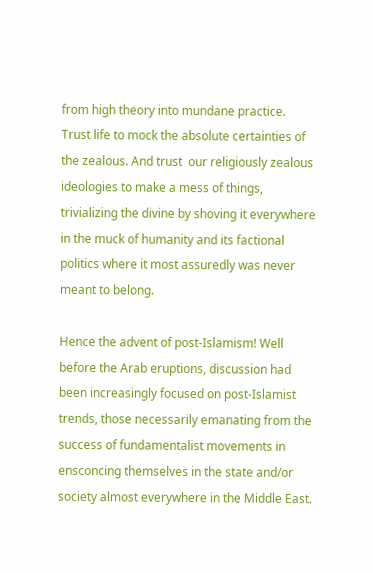from high theory into mundane practice. Trust life to mock the absolute certainties of the zealous. And trust  our religiously zealous ideologies to make a mess of things, trivializing the divine by shoving it everywhere in the muck of humanity and its factional politics where it most assuredly was never meant to belong.

Hence the advent of post-Islamism! Well before the Arab eruptions, discussion had been increasingly focused on post-Islamist trends, those necessarily emanating from the success of fundamentalist movements in ensconcing themselves in the state and/or society almost everywhere in the Middle East.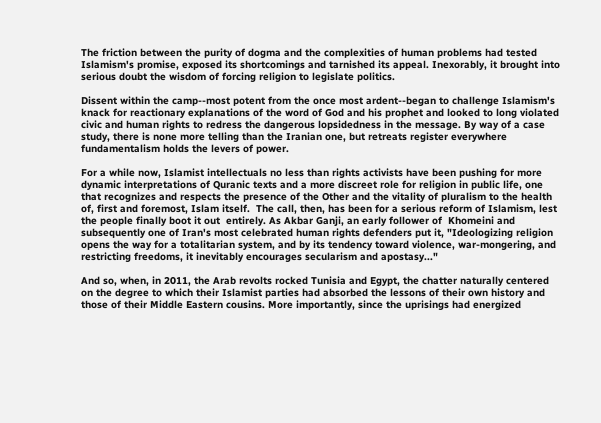The friction between the purity of dogma and the complexities of human problems had tested Islamism's promise, exposed its shortcomings and tarnished its appeal. Inexorably, it brought into serious doubt the wisdom of forcing religion to legislate politics.

Dissent within the camp--most potent from the once most ardent--began to challenge Islamism's knack for reactionary explanations of the word of God and his prophet and looked to long violated civic and human rights to redress the dangerous lopsidedness in the message. By way of a case study, there is none more telling than the Iranian one, but retreats register everywhere fundamentalism holds the levers of power.

For a while now, Islamist intellectuals no less than rights activists have been pushing for more dynamic interpretations of Quranic texts and a more discreet role for religion in public life, one that recognizes and respects the presence of the Other and the vitality of pluralism to the health of, first and foremost, Islam itself.  The call, then, has been for a serious reform of Islamism, lest the people finally boot it out  entirely. As Akbar Ganji, an early follower of  Khomeini and subsequently one of Iran's most celebrated human rights defenders put it, "Ideologizing religion opens the way for a totalitarian system, and by its tendency toward violence, war-mongering, and restricting freedoms, it inevitably encourages secularism and apostasy..."

And so, when, in 2011, the Arab revolts rocked Tunisia and Egypt, the chatter naturally centered on the degree to which their Islamist parties had absorbed the lessons of their own history and those of their Middle Eastern cousins. More importantly, since the uprisings had energized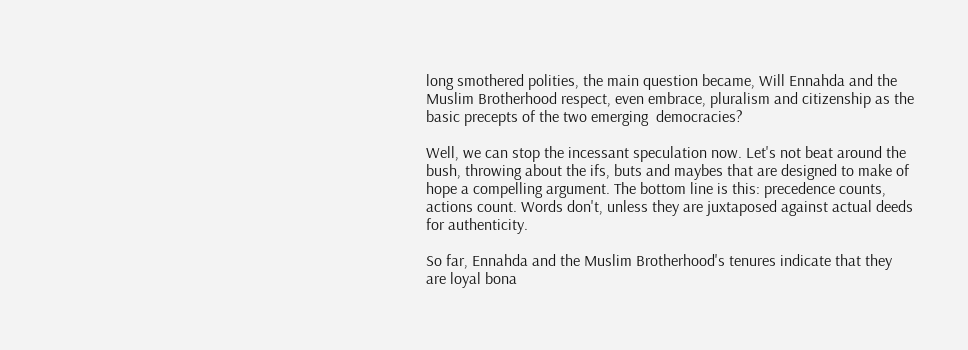long smothered polities, the main question became, Will Ennahda and the Muslim Brotherhood respect, even embrace, pluralism and citizenship as the basic precepts of the two emerging  democracies?

Well, we can stop the incessant speculation now. Let's not beat around the bush, throwing about the ifs, buts and maybes that are designed to make of  hope a compelling argument. The bottom line is this: precedence counts, actions count. Words don't, unless they are juxtaposed against actual deeds for authenticity.

So far, Ennahda and the Muslim Brotherhood's tenures indicate that they are loyal bona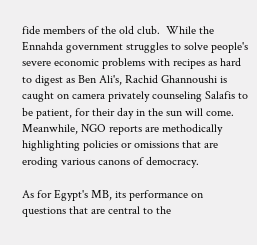fide members of the old club.  While the Ennahda government struggles to solve people's severe economic problems with recipes as hard to digest as Ben Ali's, Rachid Ghannoushi is caught on camera privately counseling Salafis to be patient, for their day in the sun will come. Meanwhile, NGO reports are methodically highlighting policies or omissions that are eroding various canons of democracy.

As for Egypt's MB, its performance on questions that are central to the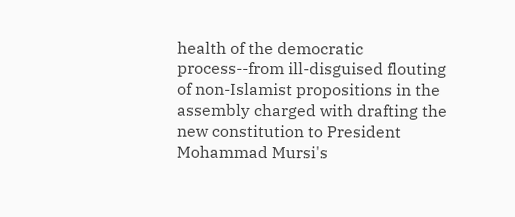health of the democratic process--from ill-disguised flouting of non-Islamist propositions in the assembly charged with drafting the new constitution to President Mohammad Mursi's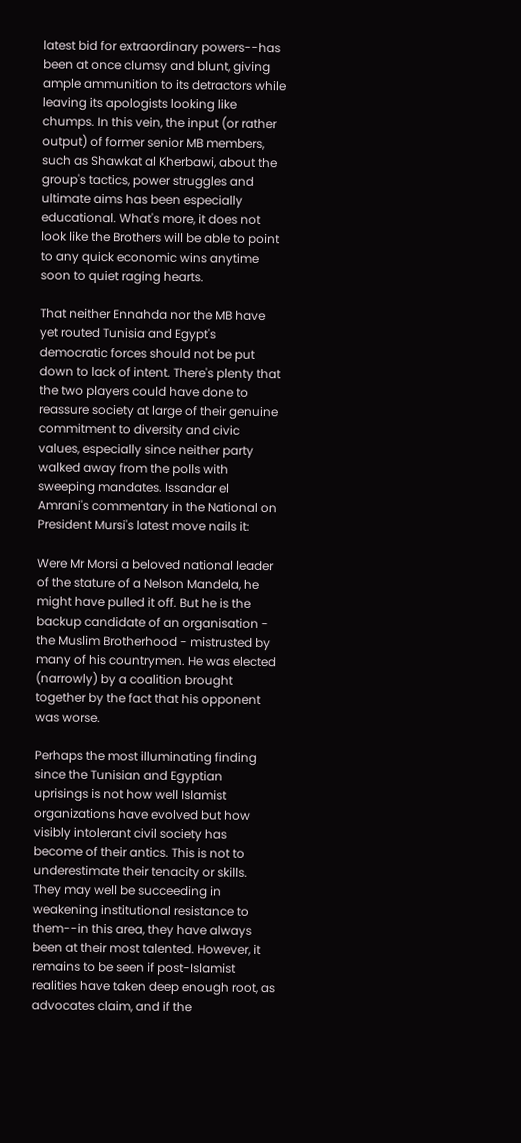latest bid for extraordinary powers--has been at once clumsy and blunt, giving ample ammunition to its detractors while leaving its apologists looking like chumps. In this vein, the input (or rather output) of former senior MB members, such as Shawkat al Kherbawi, about the group's tactics, power struggles and ultimate aims has been especially educational. What's more, it does not look like the Brothers will be able to point to any quick economic wins anytime soon to quiet raging hearts.

That neither Ennahda nor the MB have yet routed Tunisia and Egypt's democratic forces should not be put down to lack of intent. There's plenty that the two players could have done to reassure society at large of their genuine commitment to diversity and civic values, especially since neither party walked away from the polls with sweeping mandates. Issandar el Amrani's commentary in the National on President Mursi's latest move nails it:

Were Mr Morsi a beloved national leader of the stature of a Nelson Mandela, he might have pulled it off. But he is the backup candidate of an organisation - the Muslim Brotherhood - mistrusted by many of his countrymen. He was elected (narrowly) by a coalition brought together by the fact that his opponent was worse.

Perhaps the most illuminating finding since the Tunisian and Egyptian uprisings is not how well Islamist organizations have evolved but how visibly intolerant civil society has become of their antics. This is not to underestimate their tenacity or skills. They may well be succeeding in weakening institutional resistance to them--in this area, they have always been at their most talented. However, it remains to be seen if post-Islamist realities have taken deep enough root, as advocates claim, and if the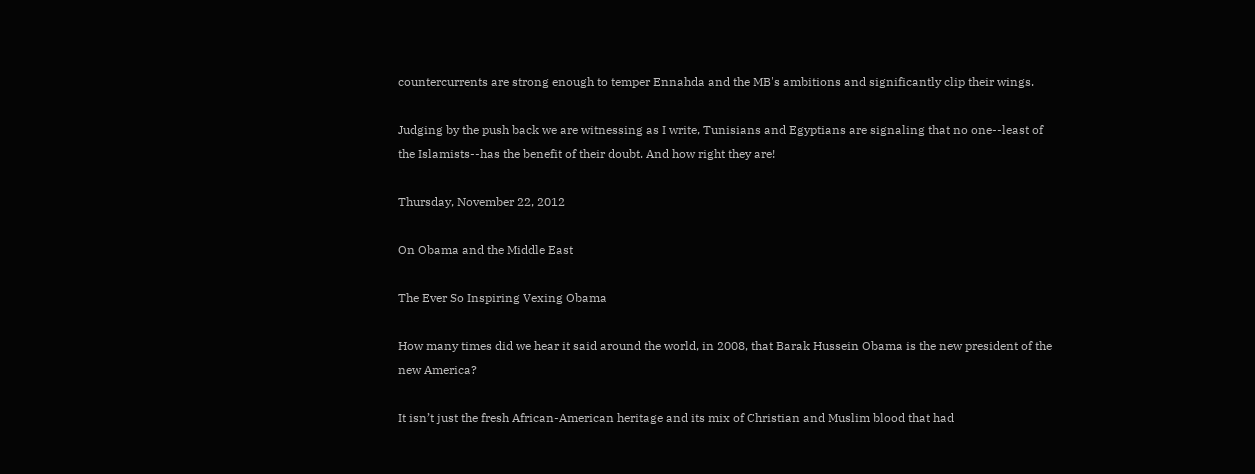countercurrents are strong enough to temper Ennahda and the MB's ambitions and significantly clip their wings.

Judging by the push back we are witnessing as I write, Tunisians and Egyptians are signaling that no one--least of the Islamists--has the benefit of their doubt. And how right they are!

Thursday, November 22, 2012

On Obama and the Middle East

The Ever So Inspiring Vexing Obama

How many times did we hear it said around the world, in 2008, that Barak Hussein Obama is the new president of the new America?

It isn’t just the fresh African-American heritage and its mix of Christian and Muslim blood that had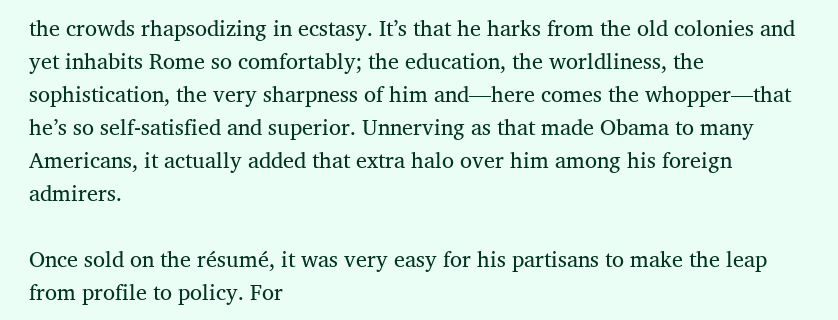the crowds rhapsodizing in ecstasy. It’s that he harks from the old colonies and yet inhabits Rome so comfortably; the education, the worldliness, the sophistication, the very sharpness of him and—here comes the whopper—that he’s so self-satisfied and superior. Unnerving as that made Obama to many Americans, it actually added that extra halo over him among his foreign admirers.

Once sold on the résumé, it was very easy for his partisans to make the leap from profile to policy. For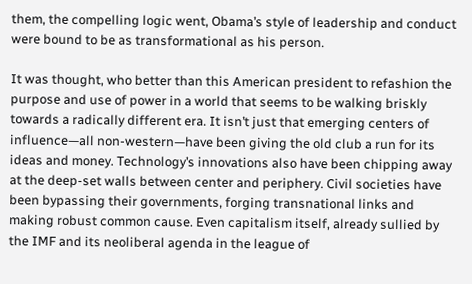them, the compelling logic went, Obama’s style of leadership and conduct were bound to be as transformational as his person.

It was thought, who better than this American president to refashion the purpose and use of power in a world that seems to be walking briskly towards a radically different era. It isn’t just that emerging centers of influence—all non-western—have been giving the old club a run for its ideas and money. Technology’s innovations also have been chipping away at the deep-set walls between center and periphery. Civil societies have been bypassing their governments, forging transnational links and making robust common cause. Even capitalism itself, already sullied by the IMF and its neoliberal agenda in the league of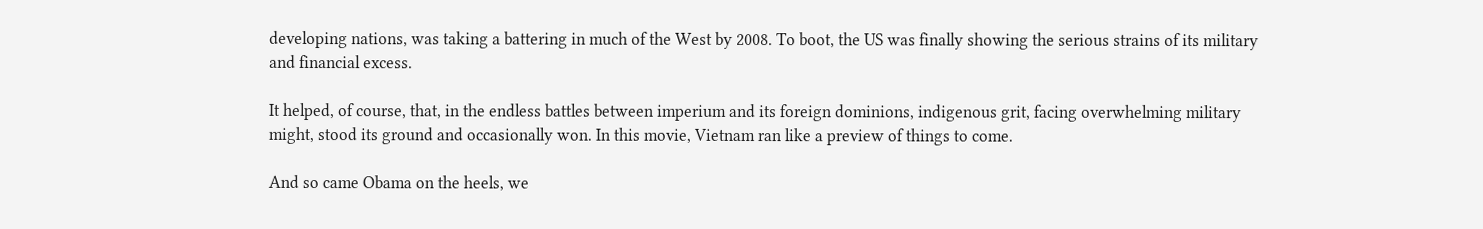developing nations, was taking a battering in much of the West by 2008. To boot, the US was finally showing the serious strains of its military and financial excess.

It helped, of course, that, in the endless battles between imperium and its foreign dominions, indigenous grit, facing overwhelming military might, stood its ground and occasionally won. In this movie, Vietnam ran like a preview of things to come.

And so came Obama on the heels, we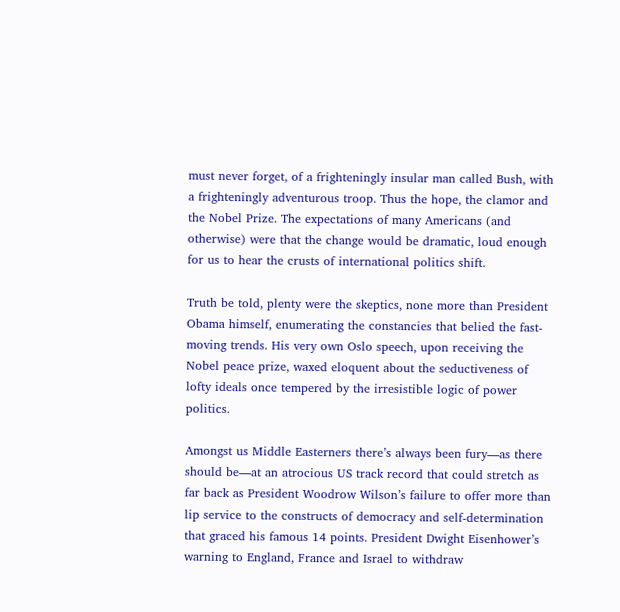must never forget, of a frighteningly insular man called Bush, with a frighteningly adventurous troop. Thus the hope, the clamor and the Nobel Prize. The expectations of many Americans (and otherwise) were that the change would be dramatic, loud enough for us to hear the crusts of international politics shift.

Truth be told, plenty were the skeptics, none more than President Obama himself, enumerating the constancies that belied the fast-moving trends. His very own Oslo speech, upon receiving the Nobel peace prize, waxed eloquent about the seductiveness of lofty ideals once tempered by the irresistible logic of power politics.

Amongst us Middle Easterners there’s always been fury—as there should be—at an atrocious US track record that could stretch as far back as President Woodrow Wilson’s failure to offer more than lip service to the constructs of democracy and self-determination that graced his famous 14 points. President Dwight Eisenhower’s warning to England, France and Israel to withdraw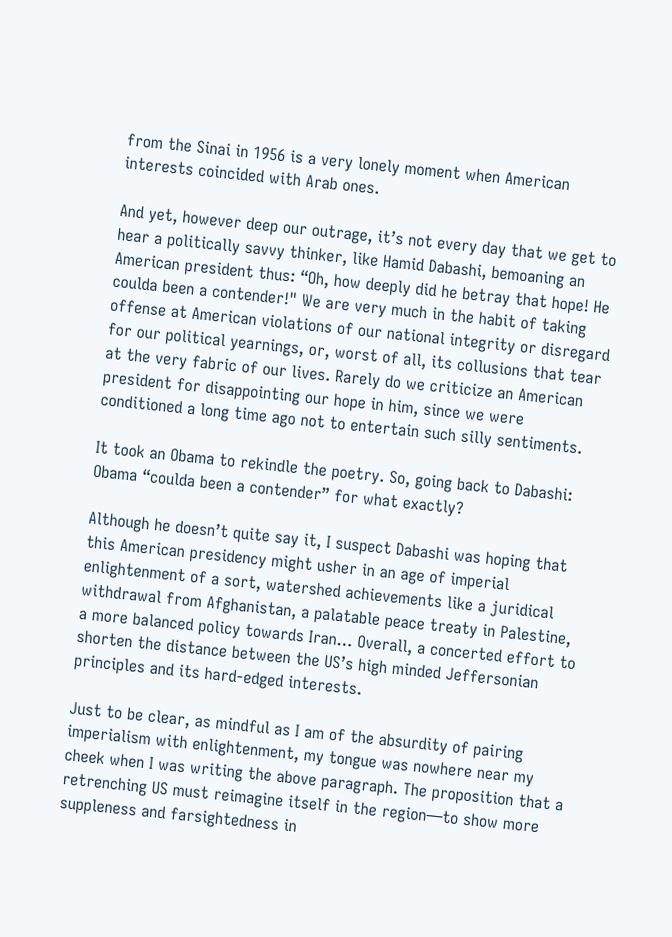from the Sinai in 1956 is a very lonely moment when American interests coincided with Arab ones.

And yet, however deep our outrage, it’s not every day that we get to hear a politically savvy thinker, like Hamid Dabashi, bemoaning an American president thus: “Oh, how deeply did he betray that hope! He coulda been a contender!" We are very much in the habit of taking offense at American violations of our national integrity or disregard for our political yearnings, or, worst of all, its collusions that tear at the very fabric of our lives. Rarely do we criticize an American president for disappointing our hope in him, since we were conditioned a long time ago not to entertain such silly sentiments.

It took an Obama to rekindle the poetry. So, going back to Dabashi: Obama “coulda been a contender” for what exactly?

Although he doesn’t quite say it, I suspect Dabashi was hoping that this American presidency might usher in an age of imperial enlightenment of a sort, watershed achievements like a juridical withdrawal from Afghanistan, a palatable peace treaty in Palestine, a more balanced policy towards Iran… Overall, a concerted effort to shorten the distance between the US’s high minded Jeffersonian principles and its hard-edged interests.

Just to be clear, as mindful as I am of the absurdity of pairing imperialism with enlightenment, my tongue was nowhere near my cheek when I was writing the above paragraph. The proposition that a retrenching US must reimagine itself in the region—to show more suppleness and farsightedness in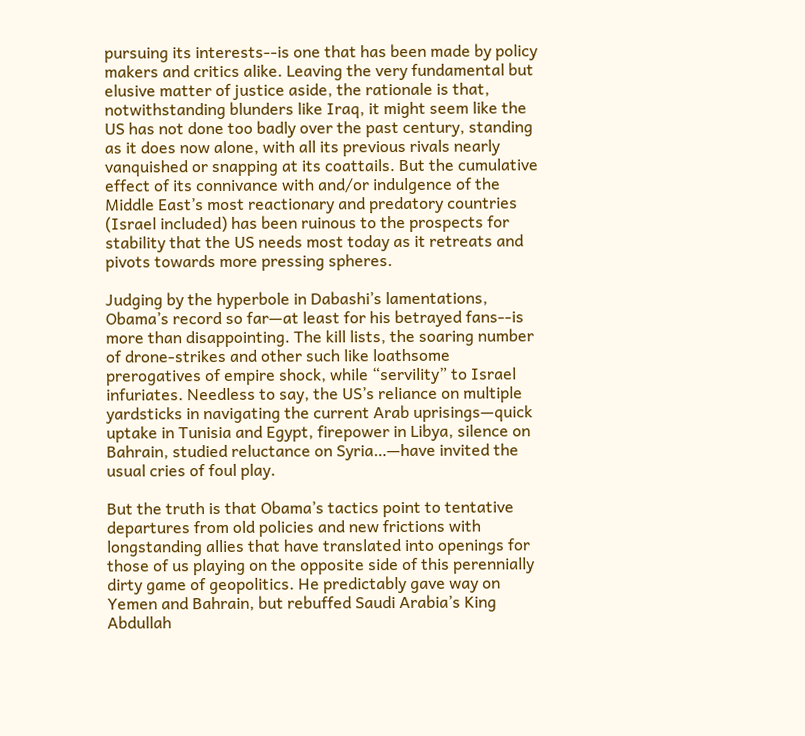pursuing its interests--is one that has been made by policy makers and critics alike. Leaving the very fundamental but elusive matter of justice aside, the rationale is that, notwithstanding blunders like Iraq, it might seem like the US has not done too badly over the past century, standing as it does now alone, with all its previous rivals nearly vanquished or snapping at its coattails. But the cumulative effect of its connivance with and/or indulgence of the Middle East’s most reactionary and predatory countries (Israel included) has been ruinous to the prospects for stability that the US needs most today as it retreats and pivots towards more pressing spheres.

Judging by the hyperbole in Dabashi’s lamentations, Obama’s record so far—at least for his betrayed fans--is more than disappointing. The kill lists, the soaring number of drone-strikes and other such like loathsome prerogatives of empire shock, while “servility” to Israel infuriates. Needless to say, the US’s reliance on multiple yardsticks in navigating the current Arab uprisings—quick uptake in Tunisia and Egypt, firepower in Libya, silence on Bahrain, studied reluctance on Syria…—have invited the usual cries of foul play.

But the truth is that Obama’s tactics point to tentative departures from old policies and new frictions with longstanding allies that have translated into openings for those of us playing on the opposite side of this perennially dirty game of geopolitics. He predictably gave way on Yemen and Bahrain, but rebuffed Saudi Arabia’s King Abdullah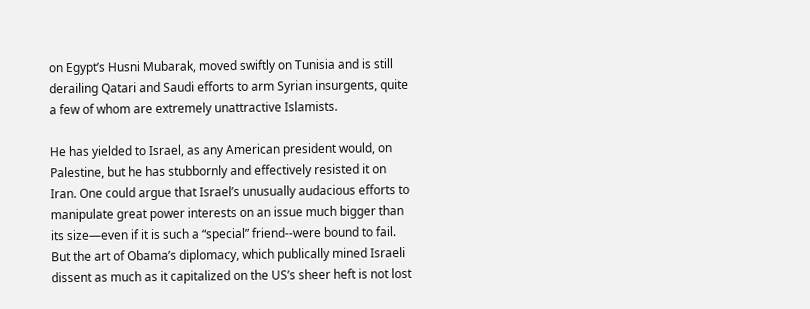on Egypt’s Husni Mubarak, moved swiftly on Tunisia and is still derailing Qatari and Saudi efforts to arm Syrian insurgents, quite a few of whom are extremely unattractive Islamists.

He has yielded to Israel, as any American president would, on Palestine, but he has stubbornly and effectively resisted it on Iran. One could argue that Israel’s unusually audacious efforts to manipulate great power interests on an issue much bigger than its size—even if it is such a “special” friend--were bound to fail. But the art of Obama’s diplomacy, which publically mined Israeli dissent as much as it capitalized on the US’s sheer heft is not lost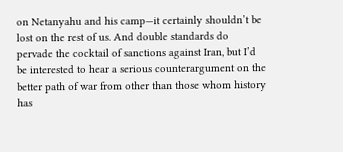on Netanyahu and his camp—it certainly shouldn’t be lost on the rest of us. And double standards do pervade the cocktail of sanctions against Iran, but I’d be interested to hear a serious counterargument on the better path of war from other than those whom history has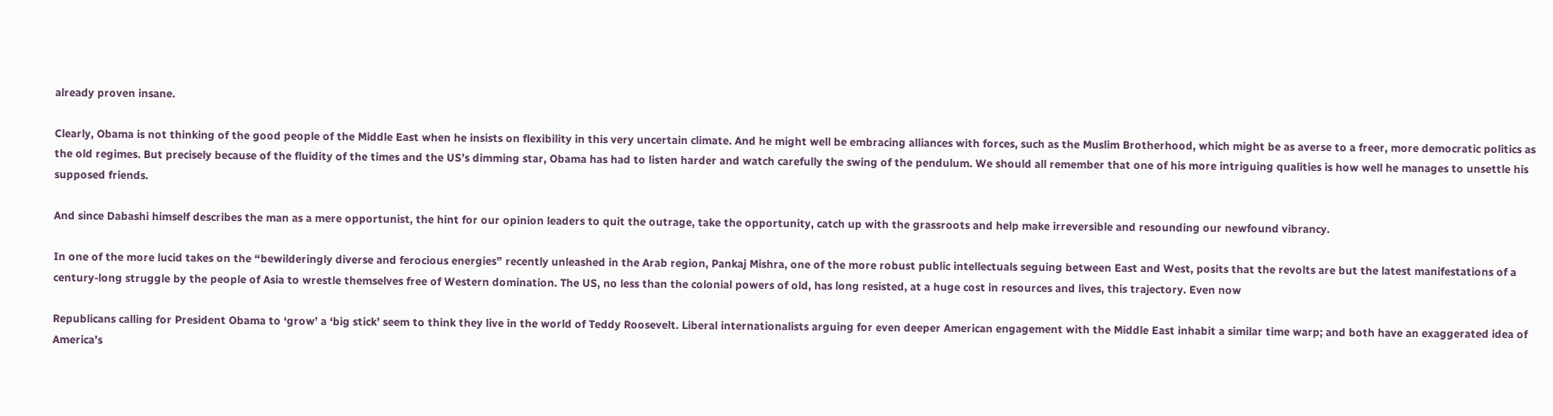already proven insane.

Clearly, Obama is not thinking of the good people of the Middle East when he insists on flexibility in this very uncertain climate. And he might well be embracing alliances with forces, such as the Muslim Brotherhood, which might be as averse to a freer, more democratic politics as the old regimes. But precisely because of the fluidity of the times and the US’s dimming star, Obama has had to listen harder and watch carefully the swing of the pendulum. We should all remember that one of his more intriguing qualities is how well he manages to unsettle his supposed friends.

And since Dabashi himself describes the man as a mere opportunist, the hint for our opinion leaders to quit the outrage, take the opportunity, catch up with the grassroots and help make irreversible and resounding our newfound vibrancy.

In one of the more lucid takes on the “bewilderingly diverse and ferocious energies” recently unleashed in the Arab region, Pankaj Mishra, one of the more robust public intellectuals seguing between East and West, posits that the revolts are but the latest manifestations of a century-long struggle by the people of Asia to wrestle themselves free of Western domination. The US, no less than the colonial powers of old, has long resisted, at a huge cost in resources and lives, this trajectory. Even now

Republicans calling for President Obama to ‘grow’ a ‘big stick’ seem to think they live in the world of Teddy Roosevelt. Liberal internationalists arguing for even deeper American engagement with the Middle East inhabit a similar time warp; and both have an exaggerated idea of America’s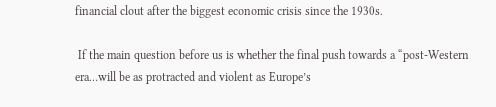financial clout after the biggest economic crisis since the 1930s.

 If the main question before us is whether the final push towards a “post-Western era…will be as protracted and violent as Europe’s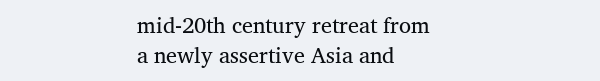mid-20th century retreat from a newly assertive Asia and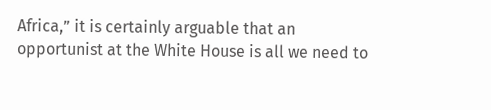Africa,” it is certainly arguable that an opportunist at the White House is all we need to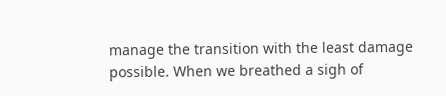manage the transition with the least damage possible. When we breathed a sigh of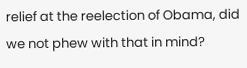relief at the reelection of Obama, did we not phew with that in mind?